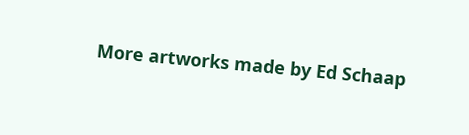More artworks made by Ed Schaap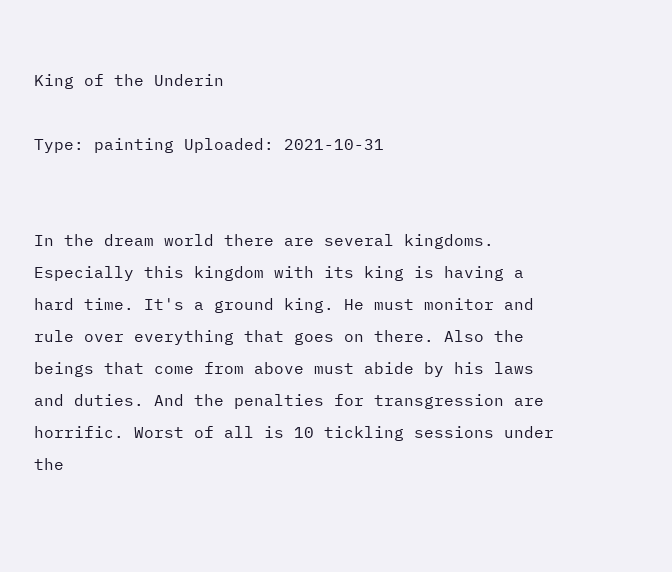King of the Underin

Type: painting Uploaded: 2021-10-31


In the dream world there are several kingdoms. Especially this kingdom with its king is having a hard time. It's a ground king. He must monitor and rule over everything that goes on there. Also the beings that come from above must abide by his laws and duties. And the penalties for transgression are horrific. Worst of all is 10 tickling sessions under the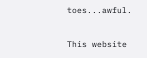toes...awful.


This website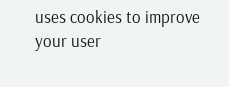uses cookies to improve your user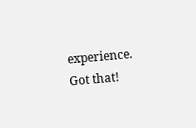experience. Got that!